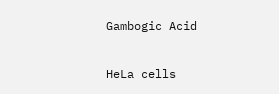Gambogic Acid

HeLa cells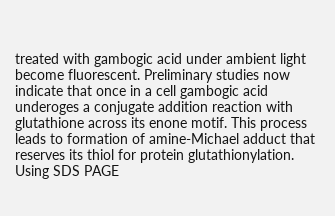treated with gambogic acid under ambient light become fluorescent. Preliminary studies now indicate that once in a cell gambogic acid underoges a conjugate addition reaction with glutathione across its enone motif. This process leads to formation of amine-Michael adduct that reserves its thiol for protein glutathionylation. Using SDS PAGE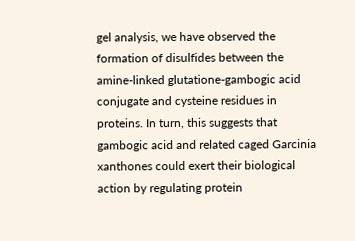gel analysis, we have observed the formation of disulfides between the amine-linked glutatione-gambogic acid conjugate and cysteine residues in proteins. In turn, this suggests that gambogic acid and related caged Garcinia xanthones could exert their biological action by regulating protein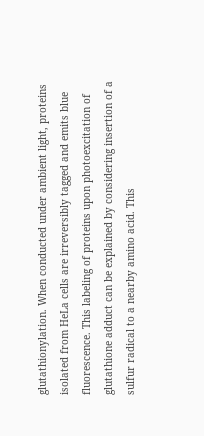glutathionylation. When conducted under ambient light, proteins isolated from HeLa cells are irreversibly tagged and emits blue fluorescence. This labeling of proteins upon photoexcitation of glutathione adduct can be explained by considering insertion of a sulfur radical to a nearby amino acid. This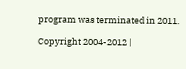program was terminated in 2011.

Copyright 2004-2012 |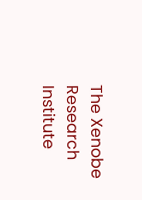The Xenobe Research Institute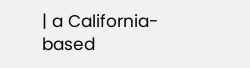| a California-based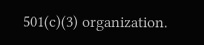501(c)(3) organization.